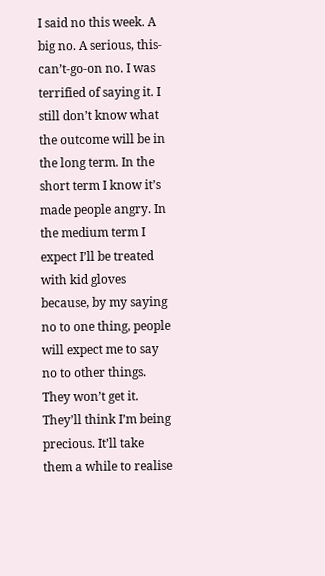I said no this week. A big no. A serious, this-can’t-go-on no. I was terrified of saying it. I still don’t know what the outcome will be in the long term. In the short term I know it’s made people angry. In the medium term I expect I’ll be treated with kid gloves because, by my saying no to one thing, people will expect me to say no to other things. They won’t get it. They’ll think I’m being precious. It’ll take them a while to realise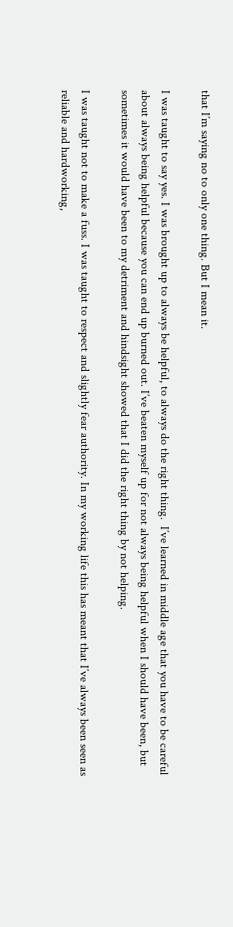that I’m saying no to only one thing. But I mean it.

I was taught to say yes. I was brought up to always be helpful, to always do the right thing.  I’ve learned in middle age that you have to be careful about always being helpful because you can end up burned out. I’ve beaten myself up for not always being helpful when I should have been, but sometimes it would have been to my detriment and hindsight showed that I did the right thing by not helping.

I was taught not to make a fuss. I was taught to respect and slightly fear authority. In my working life this has meant that I’ve always been seen as reliable and hardworking,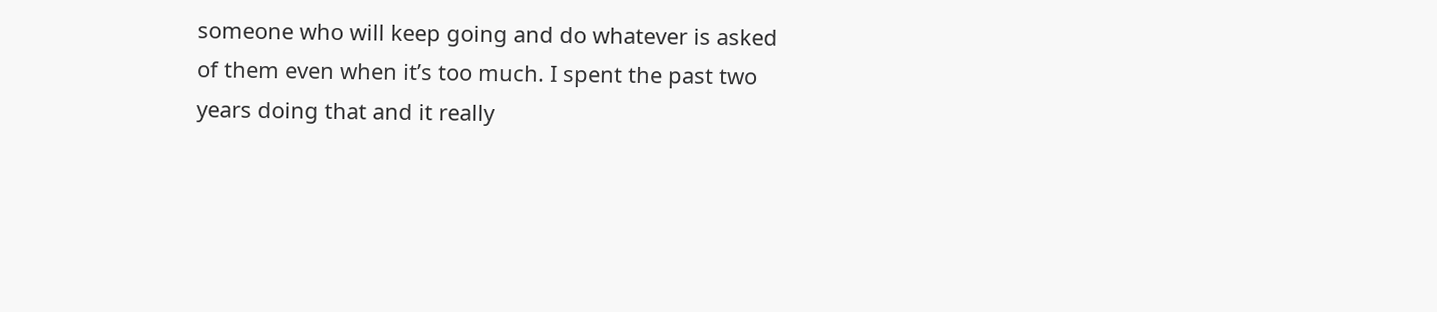someone who will keep going and do whatever is asked of them even when it’s too much. I spent the past two years doing that and it really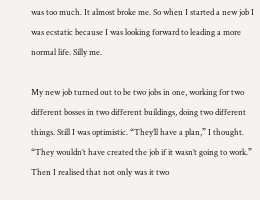was too much. It almost broke me. So when I started a new job I was ecstatic because I was looking forward to leading a more normal life. Silly me.

My new job turned out to be two jobs in one, working for two different bosses in two different buildings, doing two different things. Still I was optimistic. “They’ll have a plan,” I thought. “They wouldn’t have created the job if it wasn’t going to work.” Then I realised that not only was it two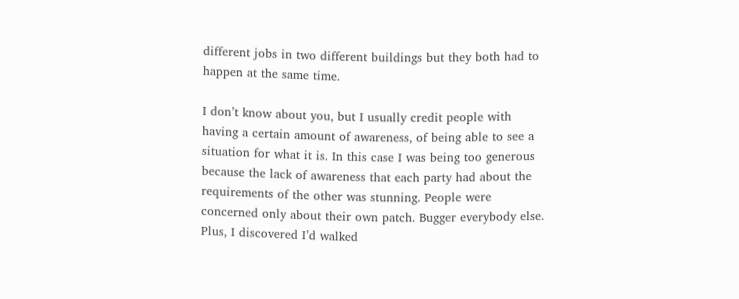different jobs in two different buildings but they both had to happen at the same time.

I don’t know about you, but I usually credit people with having a certain amount of awareness, of being able to see a situation for what it is. In this case I was being too generous because the lack of awareness that each party had about the requirements of the other was stunning. People were concerned only about their own patch. Bugger everybody else. Plus, I discovered I’d walked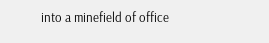into a minefield of office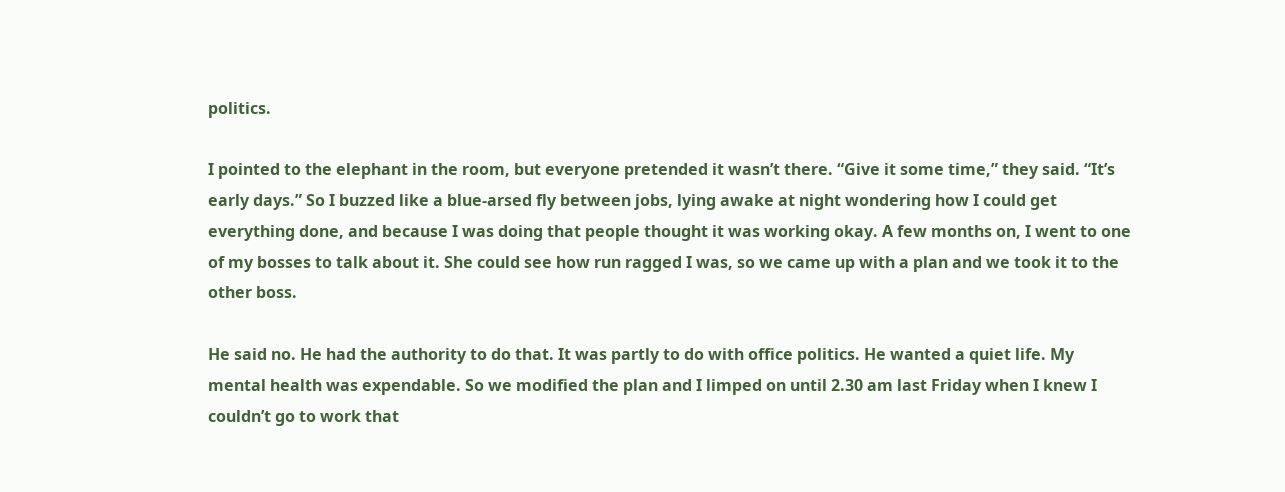politics.

I pointed to the elephant in the room, but everyone pretended it wasn’t there. “Give it some time,” they said. “It’s early days.” So I buzzed like a blue-arsed fly between jobs, lying awake at night wondering how I could get everything done, and because I was doing that people thought it was working okay. A few months on, I went to one of my bosses to talk about it. She could see how run ragged I was, so we came up with a plan and we took it to the other boss.

He said no. He had the authority to do that. It was partly to do with office politics. He wanted a quiet life. My mental health was expendable. So we modified the plan and I limped on until 2.30 am last Friday when I knew I couldn’t go to work that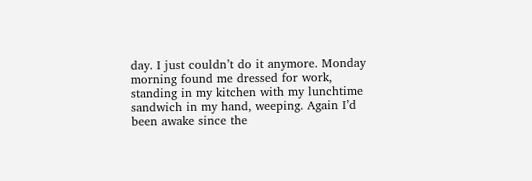day. I just couldn’t do it anymore. Monday morning found me dressed for work, standing in my kitchen with my lunchtime sandwich in my hand, weeping. Again I’d been awake since the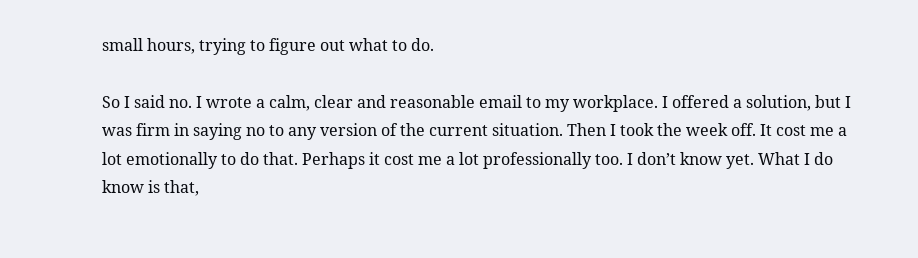small hours, trying to figure out what to do.

So I said no. I wrote a calm, clear and reasonable email to my workplace. I offered a solution, but I was firm in saying no to any version of the current situation. Then I took the week off. It cost me a lot emotionally to do that. Perhaps it cost me a lot professionally too. I don’t know yet. What I do know is that,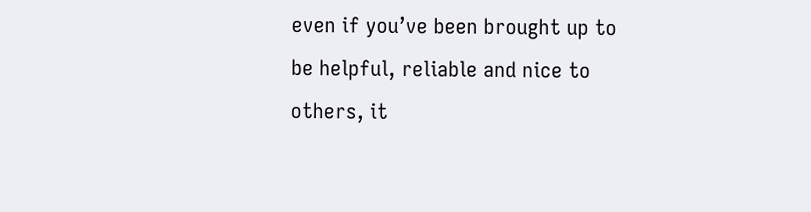even if you’ve been brought up to be helpful, reliable and nice to others, it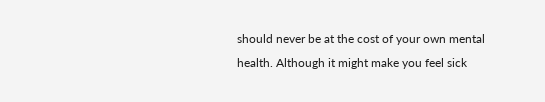should never be at the cost of your own mental health. Although it might make you feel sick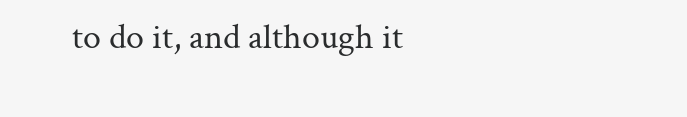to do it, and although it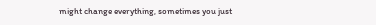might change everything, sometimes you just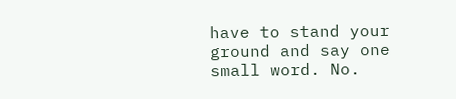have to stand your ground and say one small word. No.